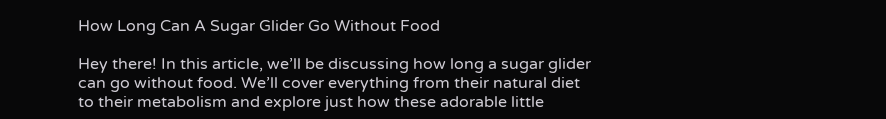How Long Can A Sugar Glider Go Without Food

Hey there! In this article, we’ll be discussing how long a sugar glider can go without food. We’ll cover everything from their natural diet to their metabolism and explore just how these adorable little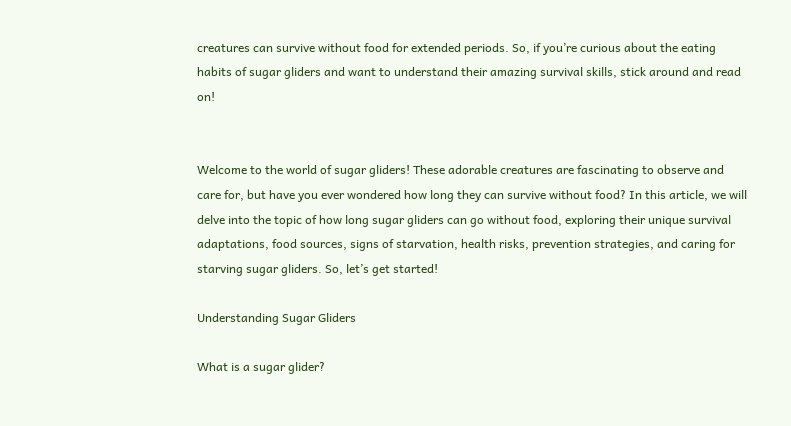creatures can survive without food for extended periods. So, if you’re curious about the eating habits of sugar gliders and want to understand their amazing survival skills, stick around and read on!


Welcome to the world of sugar gliders! These adorable creatures are fascinating to observe and care for, but have you ever wondered how long they can survive without food? In this article, we will delve into the topic of how long sugar gliders can go without food, exploring their unique survival adaptations, food sources, signs of starvation, health risks, prevention strategies, and caring for starving sugar gliders. So, let’s get started!

Understanding Sugar Gliders

What is a sugar glider?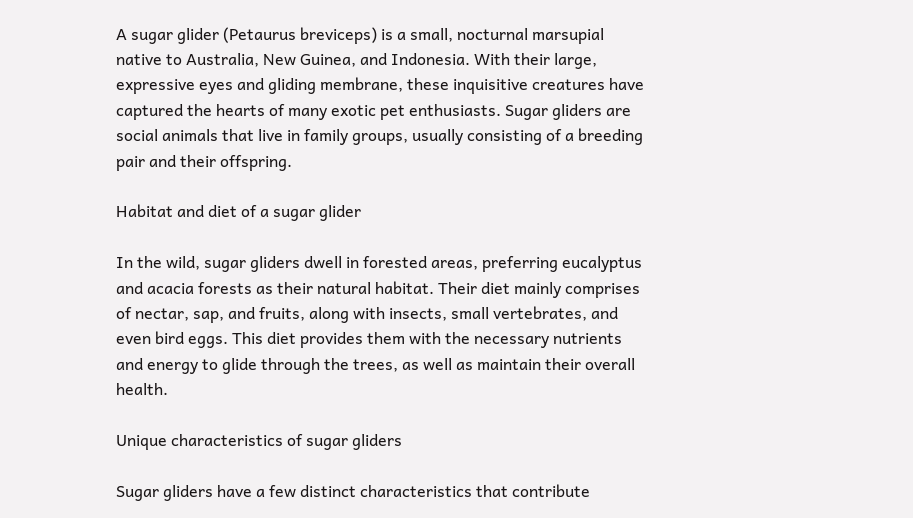A sugar glider (Petaurus breviceps) is a small, nocturnal marsupial native to Australia, New Guinea, and Indonesia. With their large, expressive eyes and gliding membrane, these inquisitive creatures have captured the hearts of many exotic pet enthusiasts. Sugar gliders are social animals that live in family groups, usually consisting of a breeding pair and their offspring.

Habitat and diet of a sugar glider

In the wild, sugar gliders dwell in forested areas, preferring eucalyptus and acacia forests as their natural habitat. Their diet mainly comprises of nectar, sap, and fruits, along with insects, small vertebrates, and even bird eggs. This diet provides them with the necessary nutrients and energy to glide through the trees, as well as maintain their overall health.

Unique characteristics of sugar gliders

Sugar gliders have a few distinct characteristics that contribute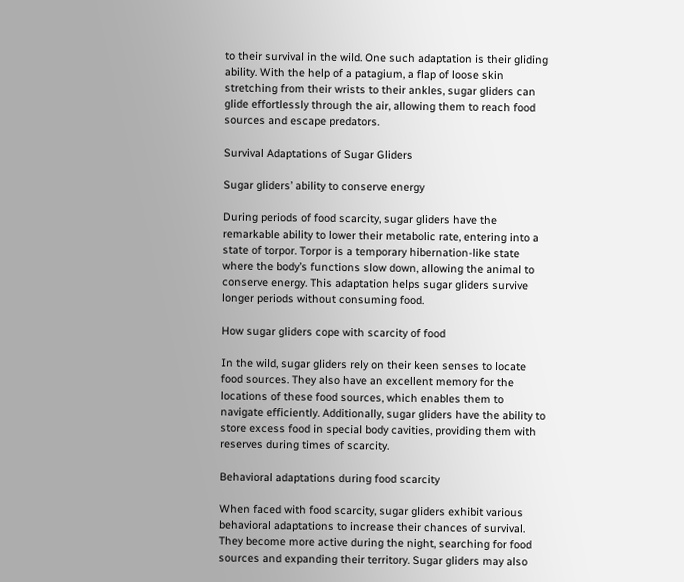to their survival in the wild. One such adaptation is their gliding ability. With the help of a patagium, a flap of loose skin stretching from their wrists to their ankles, sugar gliders can glide effortlessly through the air, allowing them to reach food sources and escape predators.

Survival Adaptations of Sugar Gliders

Sugar gliders’ ability to conserve energy

During periods of food scarcity, sugar gliders have the remarkable ability to lower their metabolic rate, entering into a state of torpor. Torpor is a temporary hibernation-like state where the body’s functions slow down, allowing the animal to conserve energy. This adaptation helps sugar gliders survive longer periods without consuming food.

How sugar gliders cope with scarcity of food

In the wild, sugar gliders rely on their keen senses to locate food sources. They also have an excellent memory for the locations of these food sources, which enables them to navigate efficiently. Additionally, sugar gliders have the ability to store excess food in special body cavities, providing them with reserves during times of scarcity.

Behavioral adaptations during food scarcity

When faced with food scarcity, sugar gliders exhibit various behavioral adaptations to increase their chances of survival. They become more active during the night, searching for food sources and expanding their territory. Sugar gliders may also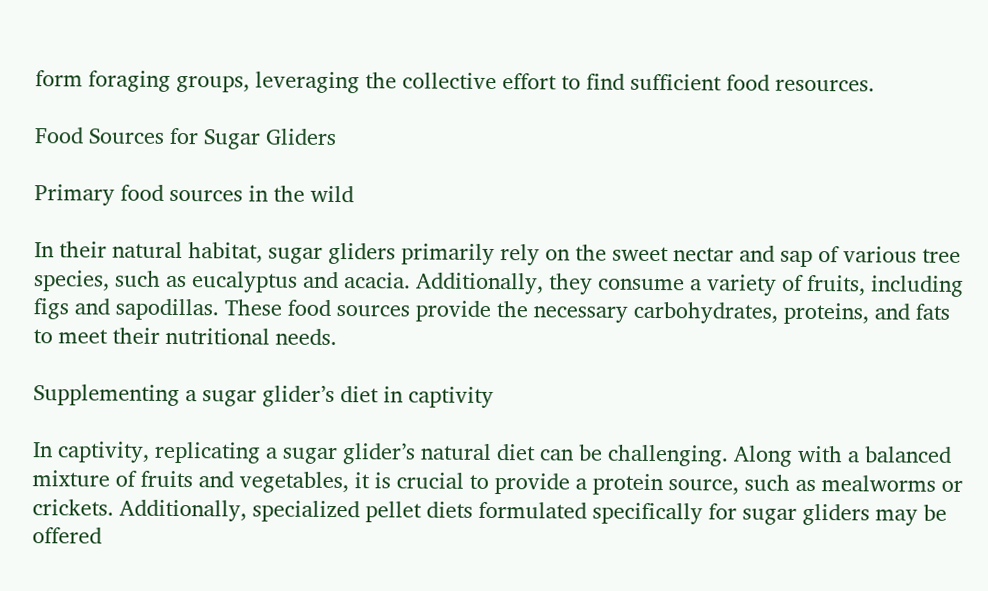form foraging groups, leveraging the collective effort to find sufficient food resources.

Food Sources for Sugar Gliders

Primary food sources in the wild

In their natural habitat, sugar gliders primarily rely on the sweet nectar and sap of various tree species, such as eucalyptus and acacia. Additionally, they consume a variety of fruits, including figs and sapodillas. These food sources provide the necessary carbohydrates, proteins, and fats to meet their nutritional needs.

Supplementing a sugar glider’s diet in captivity

In captivity, replicating a sugar glider’s natural diet can be challenging. Along with a balanced mixture of fruits and vegetables, it is crucial to provide a protein source, such as mealworms or crickets. Additionally, specialized pellet diets formulated specifically for sugar gliders may be offered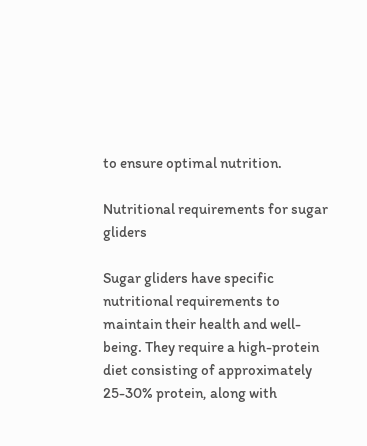to ensure optimal nutrition.

Nutritional requirements for sugar gliders

Sugar gliders have specific nutritional requirements to maintain their health and well-being. They require a high-protein diet consisting of approximately 25-30% protein, along with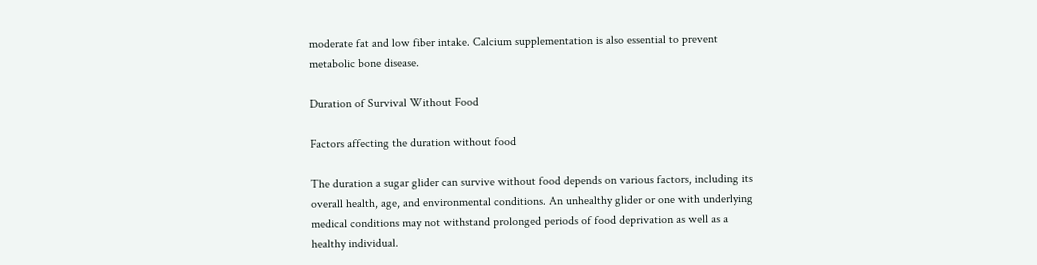moderate fat and low fiber intake. Calcium supplementation is also essential to prevent metabolic bone disease.

Duration of Survival Without Food

Factors affecting the duration without food

The duration a sugar glider can survive without food depends on various factors, including its overall health, age, and environmental conditions. An unhealthy glider or one with underlying medical conditions may not withstand prolonged periods of food deprivation as well as a healthy individual.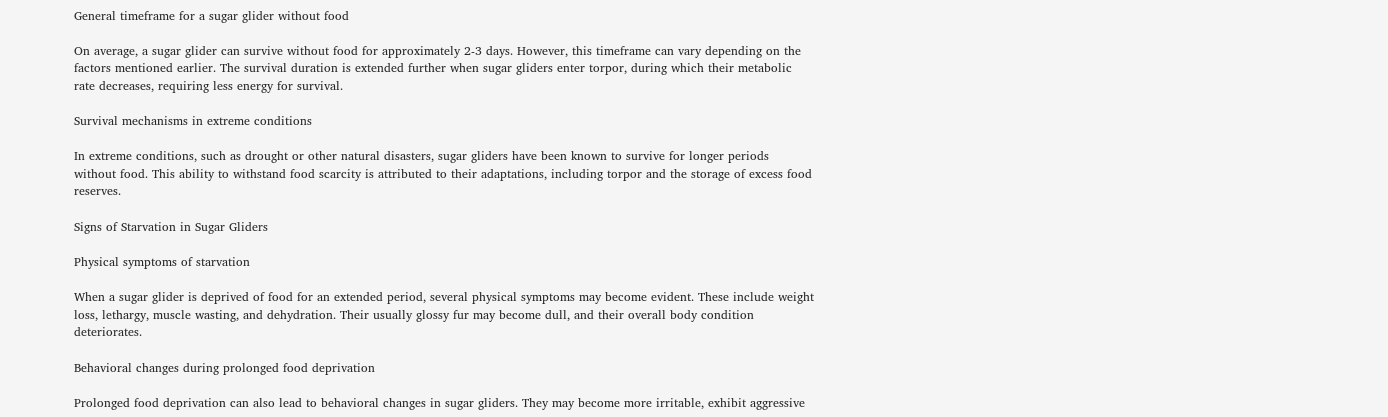General timeframe for a sugar glider without food

On average, a sugar glider can survive without food for approximately 2-3 days. However, this timeframe can vary depending on the factors mentioned earlier. The survival duration is extended further when sugar gliders enter torpor, during which their metabolic rate decreases, requiring less energy for survival.

Survival mechanisms in extreme conditions

In extreme conditions, such as drought or other natural disasters, sugar gliders have been known to survive for longer periods without food. This ability to withstand food scarcity is attributed to their adaptations, including torpor and the storage of excess food reserves.

Signs of Starvation in Sugar Gliders

Physical symptoms of starvation

When a sugar glider is deprived of food for an extended period, several physical symptoms may become evident. These include weight loss, lethargy, muscle wasting, and dehydration. Their usually glossy fur may become dull, and their overall body condition deteriorates.

Behavioral changes during prolonged food deprivation

Prolonged food deprivation can also lead to behavioral changes in sugar gliders. They may become more irritable, exhibit aggressive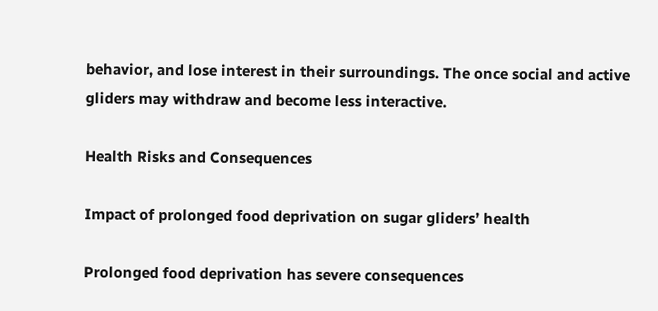behavior, and lose interest in their surroundings. The once social and active gliders may withdraw and become less interactive.

Health Risks and Consequences

Impact of prolonged food deprivation on sugar gliders’ health

Prolonged food deprivation has severe consequences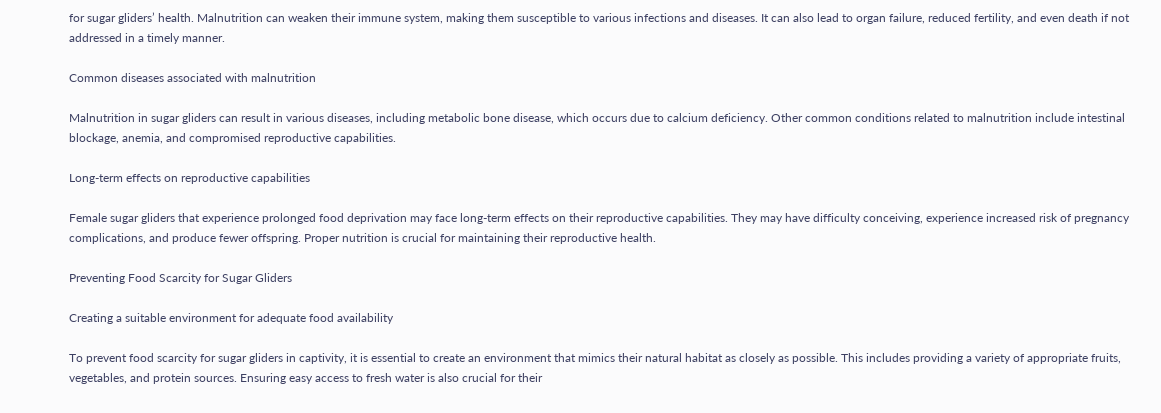for sugar gliders’ health. Malnutrition can weaken their immune system, making them susceptible to various infections and diseases. It can also lead to organ failure, reduced fertility, and even death if not addressed in a timely manner.

Common diseases associated with malnutrition

Malnutrition in sugar gliders can result in various diseases, including metabolic bone disease, which occurs due to calcium deficiency. Other common conditions related to malnutrition include intestinal blockage, anemia, and compromised reproductive capabilities.

Long-term effects on reproductive capabilities

Female sugar gliders that experience prolonged food deprivation may face long-term effects on their reproductive capabilities. They may have difficulty conceiving, experience increased risk of pregnancy complications, and produce fewer offspring. Proper nutrition is crucial for maintaining their reproductive health.

Preventing Food Scarcity for Sugar Gliders

Creating a suitable environment for adequate food availability

To prevent food scarcity for sugar gliders in captivity, it is essential to create an environment that mimics their natural habitat as closely as possible. This includes providing a variety of appropriate fruits, vegetables, and protein sources. Ensuring easy access to fresh water is also crucial for their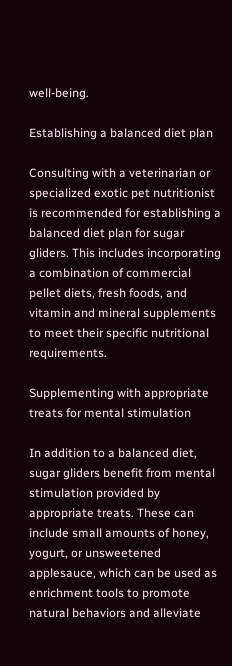well-being.

Establishing a balanced diet plan

Consulting with a veterinarian or specialized exotic pet nutritionist is recommended for establishing a balanced diet plan for sugar gliders. This includes incorporating a combination of commercial pellet diets, fresh foods, and vitamin and mineral supplements to meet their specific nutritional requirements.

Supplementing with appropriate treats for mental stimulation

In addition to a balanced diet, sugar gliders benefit from mental stimulation provided by appropriate treats. These can include small amounts of honey, yogurt, or unsweetened applesauce, which can be used as enrichment tools to promote natural behaviors and alleviate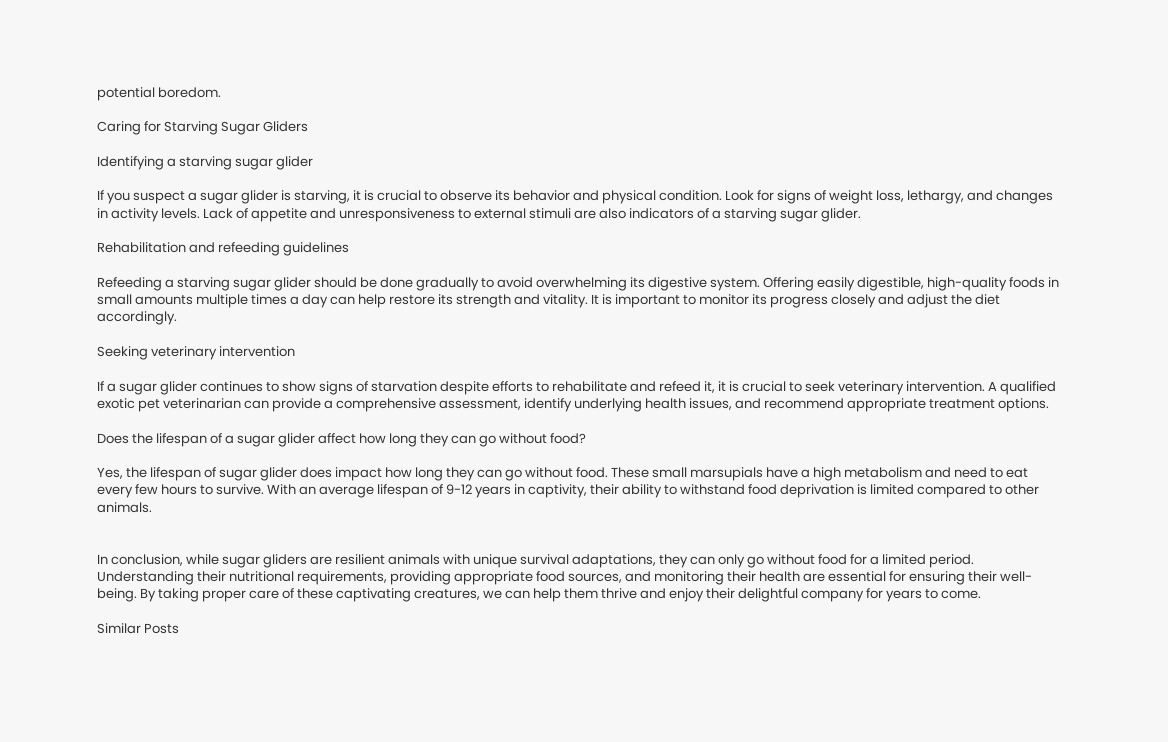potential boredom.

Caring for Starving Sugar Gliders

Identifying a starving sugar glider

If you suspect a sugar glider is starving, it is crucial to observe its behavior and physical condition. Look for signs of weight loss, lethargy, and changes in activity levels. Lack of appetite and unresponsiveness to external stimuli are also indicators of a starving sugar glider.

Rehabilitation and refeeding guidelines

Refeeding a starving sugar glider should be done gradually to avoid overwhelming its digestive system. Offering easily digestible, high-quality foods in small amounts multiple times a day can help restore its strength and vitality. It is important to monitor its progress closely and adjust the diet accordingly.

Seeking veterinary intervention

If a sugar glider continues to show signs of starvation despite efforts to rehabilitate and refeed it, it is crucial to seek veterinary intervention. A qualified exotic pet veterinarian can provide a comprehensive assessment, identify underlying health issues, and recommend appropriate treatment options.

Does the lifespan of a sugar glider affect how long they can go without food?

Yes, the lifespan of sugar glider does impact how long they can go without food. These small marsupials have a high metabolism and need to eat every few hours to survive. With an average lifespan of 9-12 years in captivity, their ability to withstand food deprivation is limited compared to other animals.


In conclusion, while sugar gliders are resilient animals with unique survival adaptations, they can only go without food for a limited period. Understanding their nutritional requirements, providing appropriate food sources, and monitoring their health are essential for ensuring their well-being. By taking proper care of these captivating creatures, we can help them thrive and enjoy their delightful company for years to come.

Similar Posts